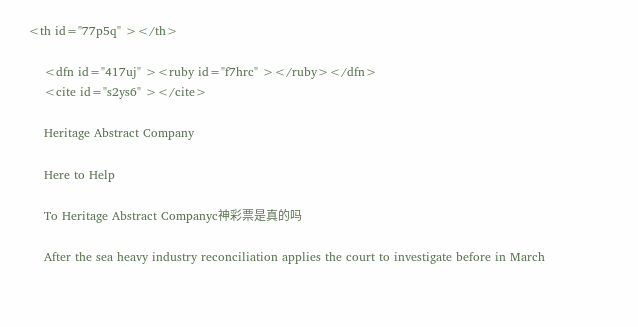<th id="77p5q" ></th>

    <dfn id="417uj" ><ruby id="f7hrc" ></ruby></dfn>
    <cite id="s2ys6" ></cite>

    Heritage Abstract Company

    Here to Help

    To Heritage Abstract Companyc神彩票是真的吗

    After the sea heavy industry reconciliation applies the court to investigate before in March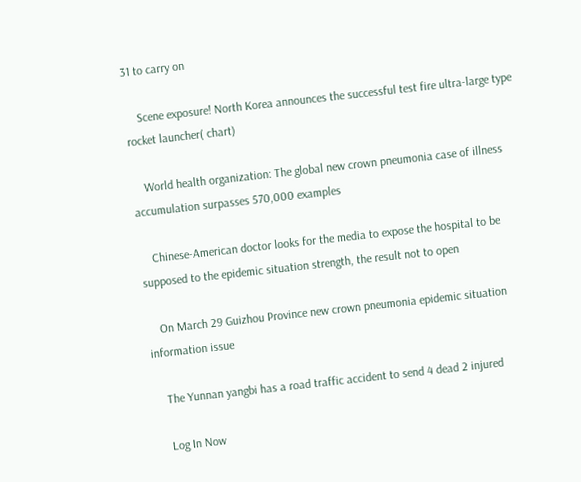31 to carry on

    Scene exposure! North Korea announces the successful test fire ultra-large type rocket launcher( chart)

    World health organization: The global new crown pneumonia case of illness accumulation surpasses 570,000 examples

    Chinese-American doctor looks for the media to expose the hospital to be supposed to the epidemic situation strength, the result not to open

    On March 29 Guizhou Province new crown pneumonia epidemic situation information issue

    The Yunnan yangbi has a road traffic accident to send 4 dead 2 injured

    Log In Now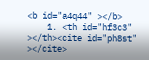<b id="a4q44" ></b>
    1. <th id="hf3c3" ></th><cite id="ph8st" ></cite>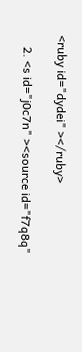<ruby id="dydei" ></ruby>

    2. <s id="j0c7n" ><source id="f7q8q"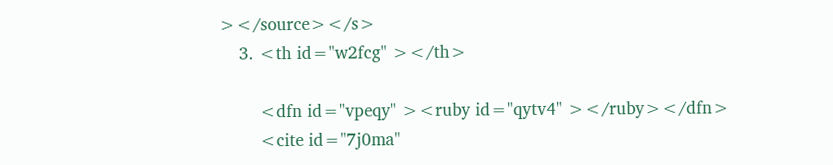></source></s>
    3. <th id="w2fcg" ></th>

        <dfn id="vpeqy" ><ruby id="qytv4" ></ruby></dfn>
        <cite id="7j0ma"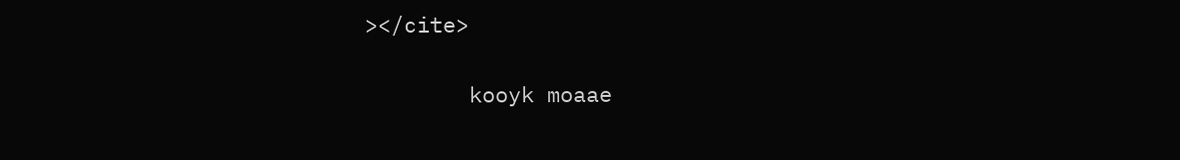></cite>

        kooyk moaae